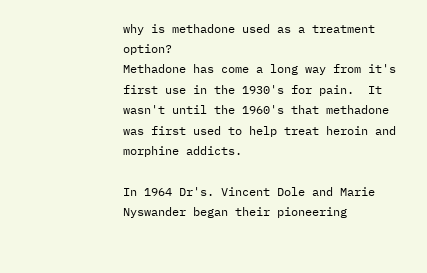why is methadone used as a treatment option?
Methadone has come a long way from it's first use in the 1930's for pain.  It wasn't until the 1960's that methadone was first used to help treat heroin and morphine addicts.

In 1964 Dr's. Vincent Dole and Marie Nyswander began their pioneering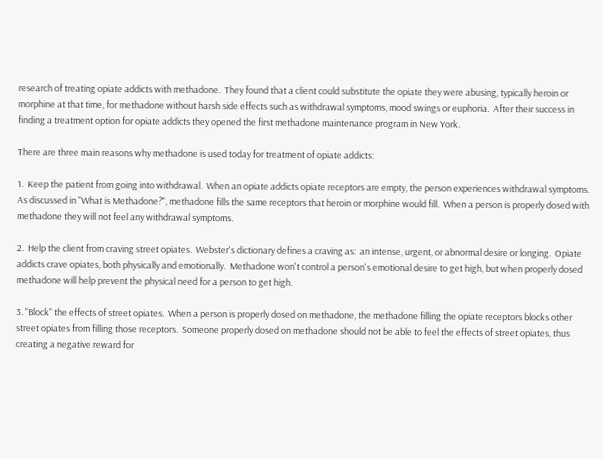research of treating opiate addicts with methadone.  They found that a client could substitute the opiate they were abusing, typically heroin or morphine at that time, for methadone without harsh side effects such as withdrawal symptoms, mood swings or euphoria.  After their success in finding a treatment option for opiate addicts they opened the first methadone maintenance program in New York.

There are three main reasons why methadone is used today for treatment of opiate addicts:

1.  Keep the patient from going into withdrawal.  When an opiate addicts opiate receptors are empty, the person experiences withdrawal symptoms.  As discussed in "What is Methadone?", methadone fills the same receptors that heroin or morphine would fill.  When a person is properly dosed with methadone they will not feel any withdrawal symptoms.

2.  Help the client from craving street opiates.  Webster's dictionary defines a craving as:  an intense, urgent, or abnormal desire or longing.  Opiate addicts crave opiates, both physically and emotionally.  Methadone won't control a person's emotional desire to get high, but when properly dosed methadone will help prevent the physical need for a person to get high.

3. "Block" the effects of street opiates.  When a person is properly dosed on methadone, the methadone filling the opiate receptors blocks other street opiates from filling those receptors.  Someone properly dosed on methadone should not be able to feel the effects of street opiates, thus creating a negative reward for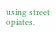using street opiates.